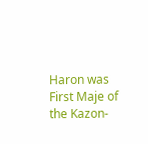Haron was First Maje of the Kazon-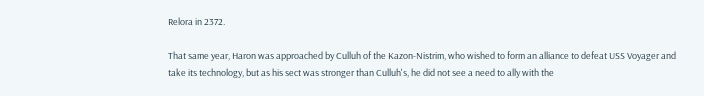Relora in 2372.

That same year, Haron was approached by Culluh of the Kazon-Nistrim, who wished to form an alliance to defeat USS Voyager and take its technology, but as his sect was stronger than Culluh's, he did not see a need to ally with the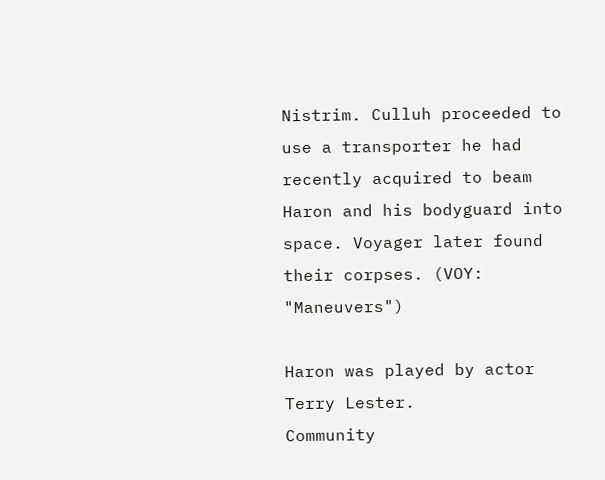Nistrim. Culluh proceeded to use a transporter he had recently acquired to beam Haron and his bodyguard into space. Voyager later found their corpses. (VOY: "Maneuvers")

Haron was played by actor Terry Lester.
Community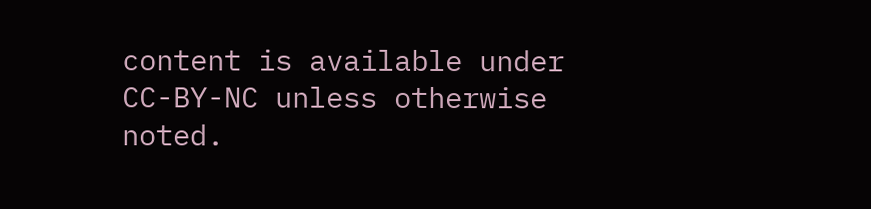content is available under CC-BY-NC unless otherwise noted.